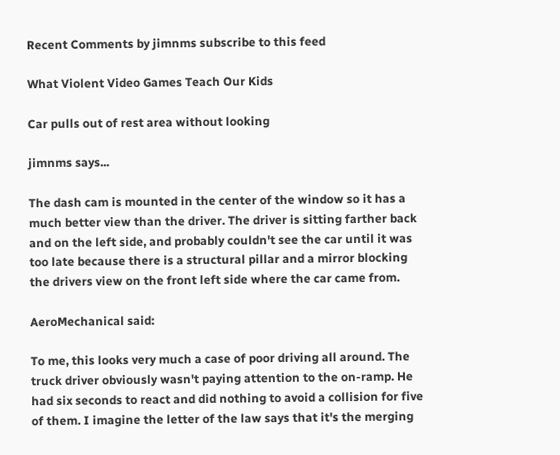Recent Comments by jimnms subscribe to this feed

What Violent Video Games Teach Our Kids

Car pulls out of rest area without looking

jimnms says...

The dash cam is mounted in the center of the window so it has a much better view than the driver. The driver is sitting farther back and on the left side, and probably couldn't see the car until it was too late because there is a structural pillar and a mirror blocking the drivers view on the front left side where the car came from.

AeroMechanical said:

To me, this looks very much a case of poor driving all around. The truck driver obviously wasn't paying attention to the on-ramp. He had six seconds to react and did nothing to avoid a collision for five of them. I imagine the letter of the law says that it's the merging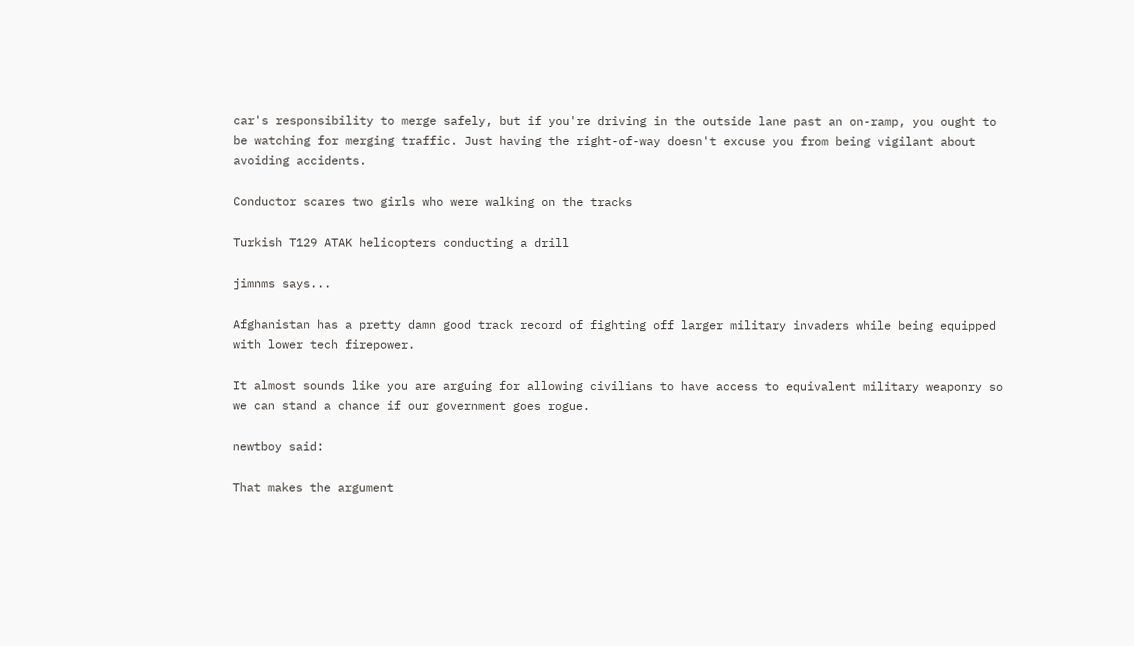car's responsibility to merge safely, but if you're driving in the outside lane past an on-ramp, you ought to be watching for merging traffic. Just having the right-of-way doesn't excuse you from being vigilant about avoiding accidents.

Conductor scares two girls who were walking on the tracks

Turkish T129 ATAK helicopters conducting a drill

jimnms says...

Afghanistan has a pretty damn good track record of fighting off larger military invaders while being equipped with lower tech firepower.

It almost sounds like you are arguing for allowing civilians to have access to equivalent military weaponry so we can stand a chance if our government goes rogue.

newtboy said:

That makes the argument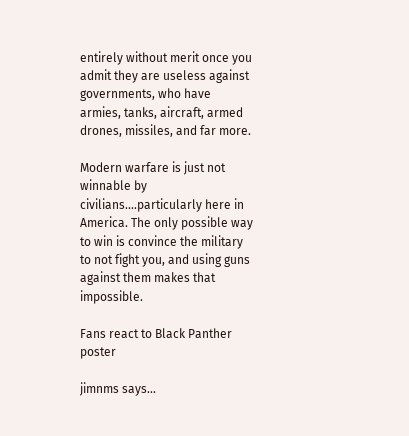entirely without merit once you admit they are useless against governments, who have armies, tanks, aircraft, armed drones, missiles, and far more.

Modern warfare is just not winnable by civilians....particularly here in America. The only possible way to win is convince the military to not fight you, and using guns against them makes that impossible.

Fans react to Black Panther poster

jimnms says...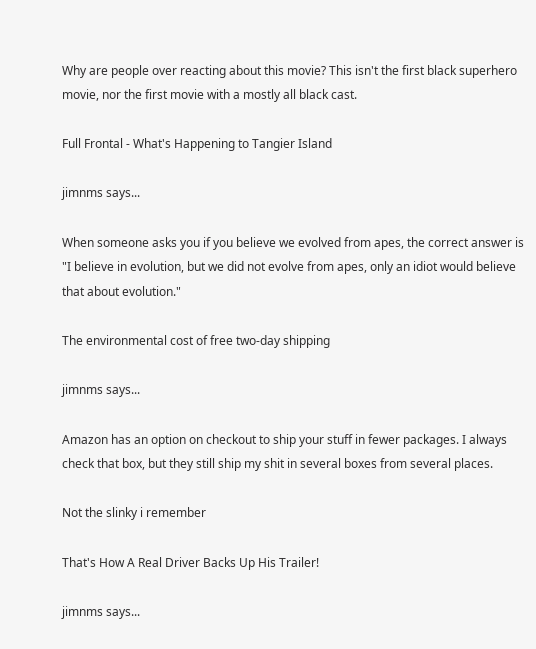Why are people over reacting about this movie? This isn't the first black superhero movie, nor the first movie with a mostly all black cast.

Full Frontal - What's Happening to Tangier Island

jimnms says...

When someone asks you if you believe we evolved from apes, the correct answer is "I believe in evolution, but we did not evolve from apes, only an idiot would believe that about evolution."

The environmental cost of free two-day shipping

jimnms says...

Amazon has an option on checkout to ship your stuff in fewer packages. I always check that box, but they still ship my shit in several boxes from several places.

Not the slinky i remember

That's How A Real Driver Backs Up His Trailer!

jimnms says...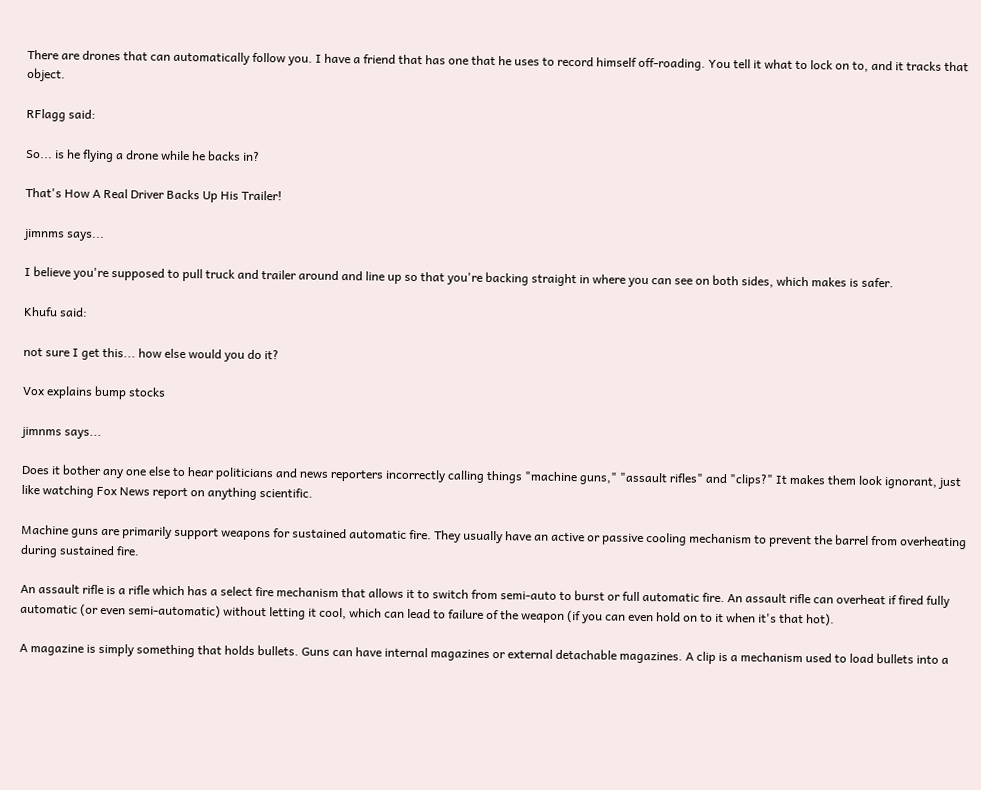There are drones that can automatically follow you. I have a friend that has one that he uses to record himself off-roading. You tell it what to lock on to, and it tracks that object.

RFlagg said:

So... is he flying a drone while he backs in?

That's How A Real Driver Backs Up His Trailer!

jimnms says...

I believe you're supposed to pull truck and trailer around and line up so that you're backing straight in where you can see on both sides, which makes is safer.

Khufu said:

not sure I get this... how else would you do it?

Vox explains bump stocks

jimnms says...

Does it bother any one else to hear politicians and news reporters incorrectly calling things "machine guns," "assault rifles" and "clips?" It makes them look ignorant, just like watching Fox News report on anything scientific.

Machine guns are primarily support weapons for sustained automatic fire. They usually have an active or passive cooling mechanism to prevent the barrel from overheating during sustained fire.

An assault rifle is a rifle which has a select fire mechanism that allows it to switch from semi-auto to burst or full automatic fire. An assault rifle can overheat if fired fully automatic (or even semi-automatic) without letting it cool, which can lead to failure of the weapon (if you can even hold on to it when it's that hot).

A magazine is simply something that holds bullets. Guns can have internal magazines or external detachable magazines. A clip is a mechanism used to load bullets into a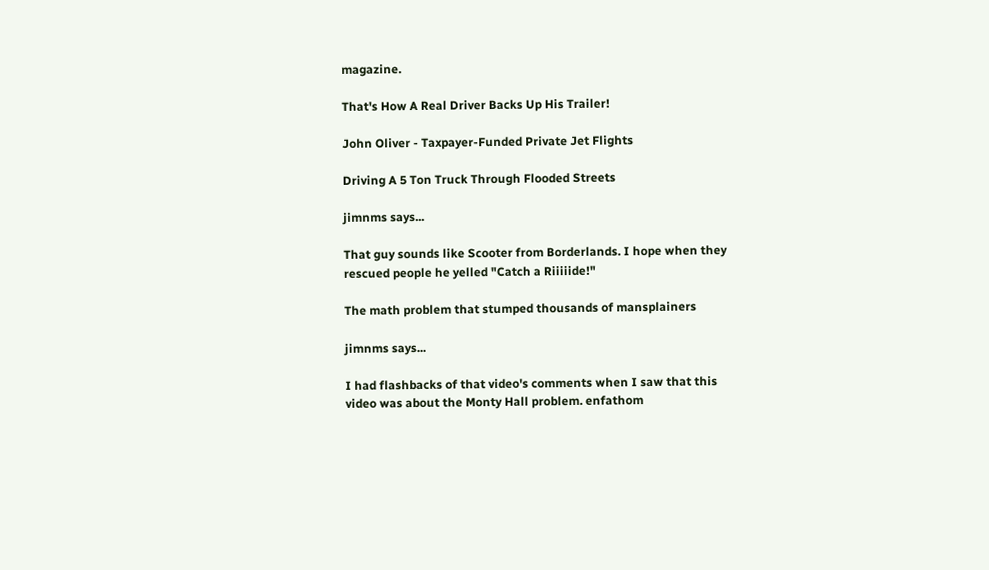magazine.

That's How A Real Driver Backs Up His Trailer!

John Oliver - Taxpayer-Funded Private Jet Flights

Driving A 5 Ton Truck Through Flooded Streets

jimnms says...

That guy sounds like Scooter from Borderlands. I hope when they rescued people he yelled "Catch a Riiiiide!"

The math problem that stumped thousands of mansplainers

jimnms says...

I had flashbacks of that video's comments when I saw that this video was about the Monty Hall problem. enfathom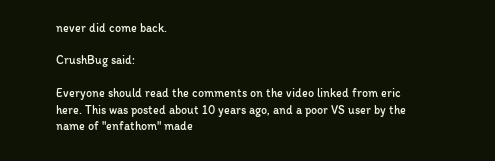never did come back.

CrushBug said:

Everyone should read the comments on the video linked from eric here. This was posted about 10 years ago, and a poor VS user by the name of "enfathom" made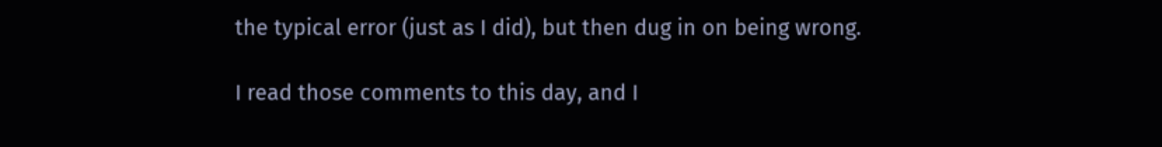the typical error (just as I did), but then dug in on being wrong.

I read those comments to this day, and I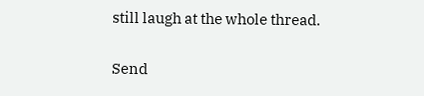still laugh at the whole thread.

Send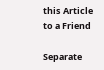this Article to a Friend

Separate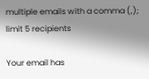multiple emails with a comma (,); limit 5 recipients

Your email has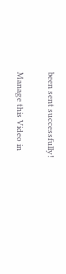been sent successfully!

Manage this Video in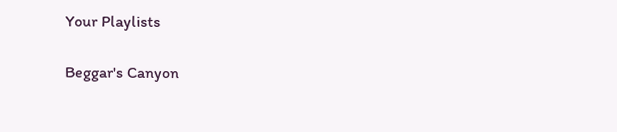Your Playlists

Beggar's Canyon